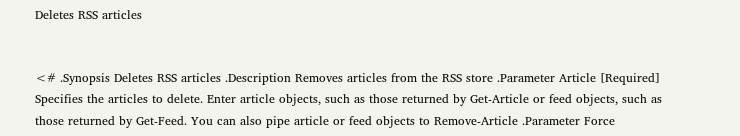Deletes RSS articles


<# .Synopsis Deletes RSS articles .Description Removes articles from the RSS store .Parameter Article [Required] Specifies the articles to delete. Enter article objects, such as those returned by Get-Article or feed objects, such as those returned by Get-Feed. You can also pipe article or feed objects to Remove-Article .Parameter Force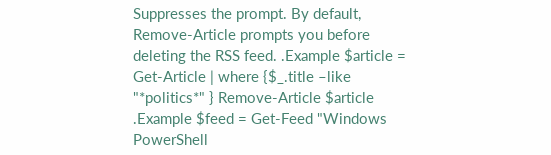Suppresses the prompt. By default, Remove-Article prompts you before deleting the RSS feed. .Example $article = Get-Article | where {$_.title –like "*politics*" } Remove-Article $article .Example $feed = Get-Feed "Windows PowerShell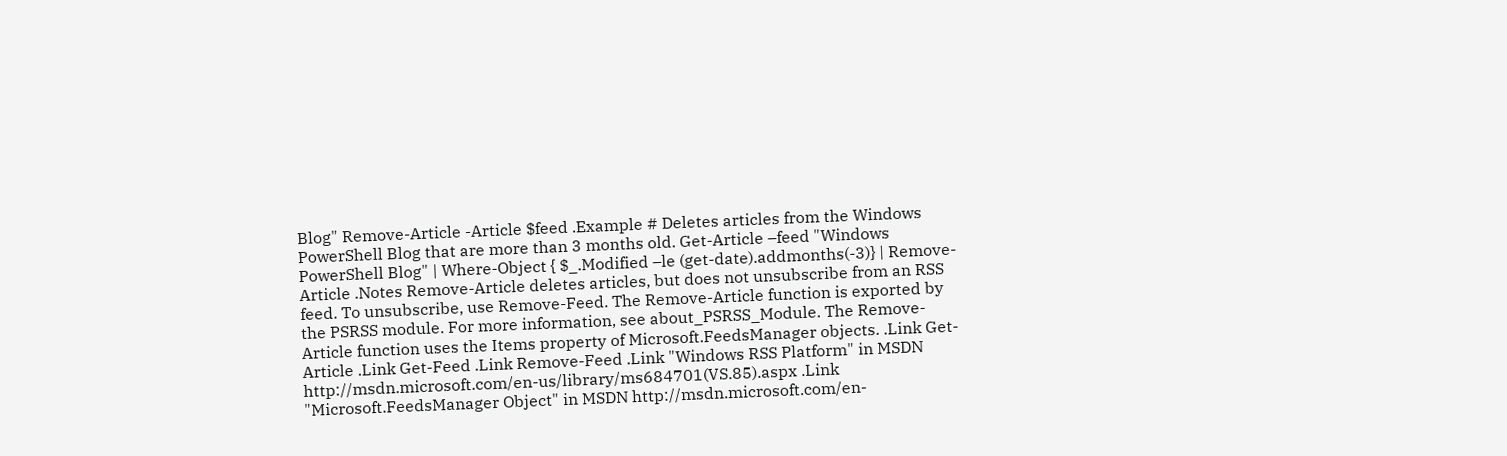Blog" Remove-Article -Article $feed .Example # Deletes articles from the Windows PowerShell Blog that are more than 3 months old. Get-Article –feed "Windows PowerShell Blog" | Where-Object { $_.Modified –le (get-date).addmonths(-3)} | Remove-Article .Notes Remove-Article deletes articles, but does not unsubscribe from an RSS feed. To unsubscribe, use Remove-Feed. The Remove-Article function is exported by the PSRSS module. For more information, see about_PSRSS_Module. The Remove-Article function uses the Items property of Microsoft.FeedsManager objects. .Link Get-Article .Link Get-Feed .Link Remove-Feed .Link "Windows RSS Platform" in MSDN http://msdn.microsoft.com/en-us/library/ms684701(VS.85).aspx .Link "Microsoft.FeedsManager Object" in MSDN http://msdn.microsoft.com/en-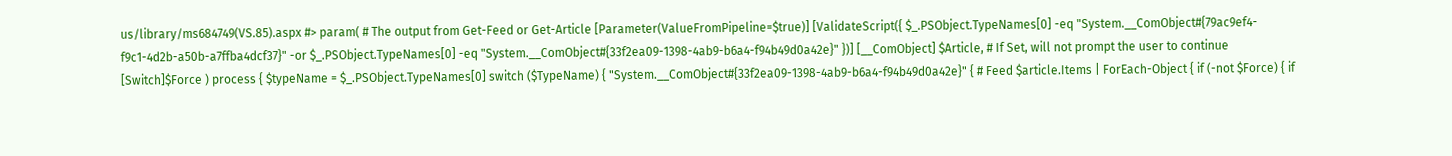us/library/ms684749(VS.85).aspx #> param( # The output from Get-Feed or Get-Article [Parameter(ValueFromPipeline=$true)] [ValidateScript({ $_.PSObject.TypeNames[0] -eq "System.__ComObject#{79ac9ef4-f9c1-4d2b-a50b-a7ffba4dcf37}" -or $_.PSObject.TypeNames[0] -eq "System.__ComObject#{33f2ea09-1398-4ab9-b6a4-f94b49d0a42e}" })] [__ComObject] $Article, # If Set, will not prompt the user to continue [Switch]$Force ) process { $typeName = $_.PSObject.TypeNames[0] switch ($TypeName) { "System.__ComObject#{33f2ea09-1398-4ab9-b6a4-f94b49d0a42e}" { # Feed $article.Items | ForEach-Object { if (-not $Force) { if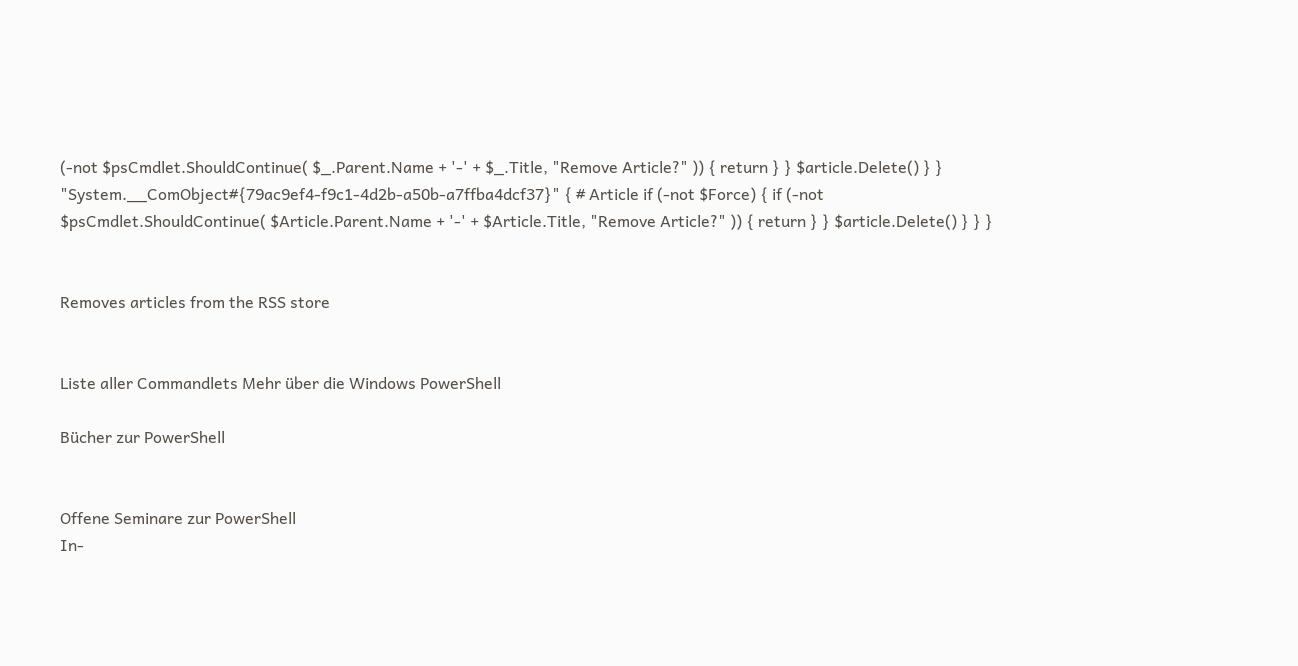(-not $psCmdlet.ShouldContinue( $_.Parent.Name + '-' + $_.Title, "Remove Article?" )) { return } } $article.Delete() } } "System.__ComObject#{79ac9ef4-f9c1-4d2b-a50b-a7ffba4dcf37}" { # Article if (-not $Force) { if (-not $psCmdlet.ShouldContinue( $Article.Parent.Name + '-' + $Article.Title, "Remove Article?" )) { return } } $article.Delete() } } }


Removes articles from the RSS store


Liste aller Commandlets Mehr über die Windows PowerShell

Bücher zur PowerShell


Offene Seminare zur PowerShell
In-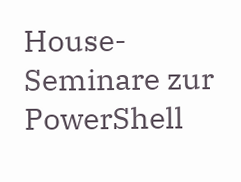House-Seminare zur PowerShell